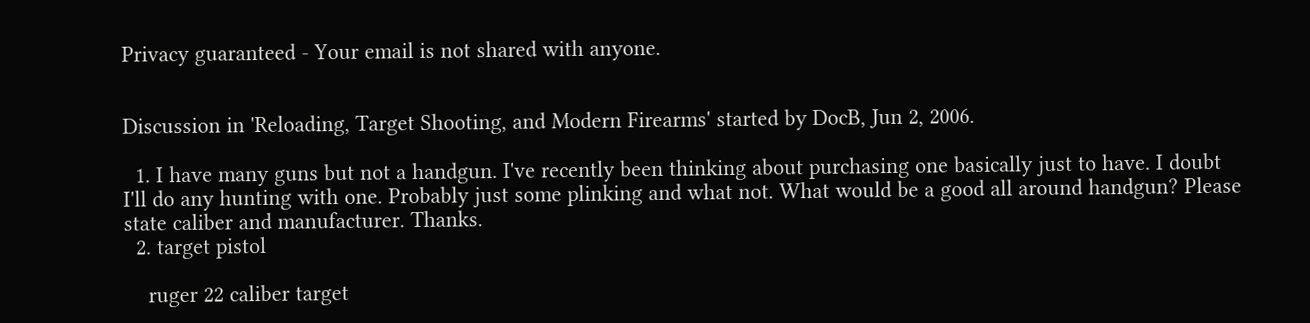Privacy guaranteed - Your email is not shared with anyone.


Discussion in 'Reloading, Target Shooting, and Modern Firearms' started by DocB, Jun 2, 2006.

  1. I have many guns but not a handgun. I've recently been thinking about purchasing one basically just to have. I doubt I'll do any hunting with one. Probably just some plinking and what not. What would be a good all around handgun? Please state caliber and manufacturer. Thanks.
  2. target pistol

    ruger 22 caliber target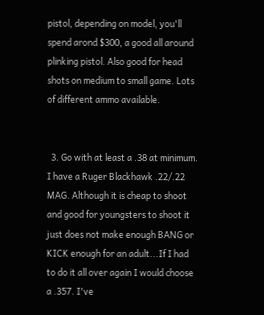pistol, depending on model, you'll spend arond $300, a good all around plinking pistol. Also good for head shots on medium to small game. Lots of different ammo available.


  3. Go with at least a .38 at minimum. I have a Ruger Blackhawk .22/.22 MAG. Although it is cheap to shoot and good for youngsters to shoot it just does not make enough BANG or KICK enough for an adult...If I had to do it all over again I would choose a .357. I've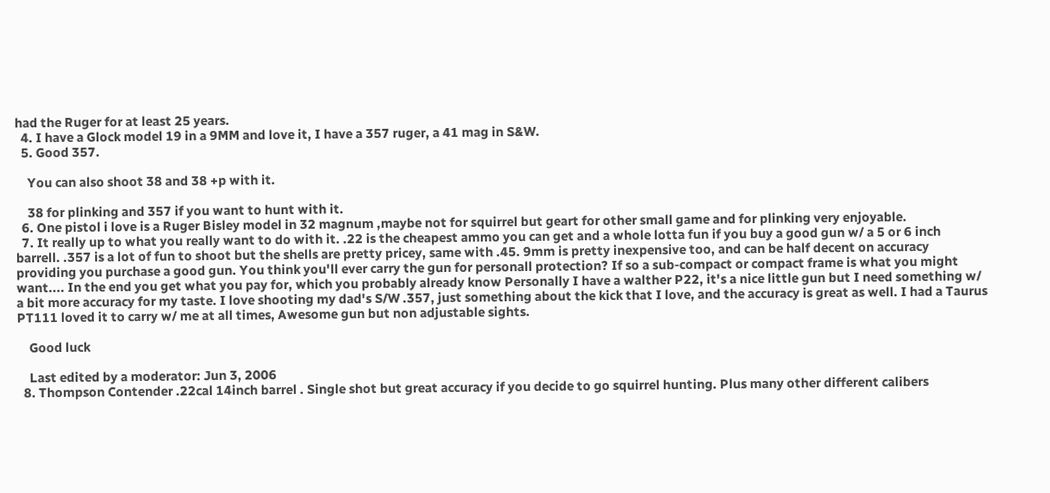had the Ruger for at least 25 years.
  4. I have a Glock model 19 in a 9MM and love it, I have a 357 ruger, a 41 mag in S&W.
  5. Good 357.

    You can also shoot 38 and 38 +p with it.

    38 for plinking and 357 if you want to hunt with it.
  6. One pistol i love is a Ruger Bisley model in 32 magnum ,maybe not for squirrel but geart for other small game and for plinking very enjoyable.
  7. It really up to what you really want to do with it. .22 is the cheapest ammo you can get and a whole lotta fun if you buy a good gun w/ a 5 or 6 inch barrell. .357 is a lot of fun to shoot but the shells are pretty pricey, same with .45. 9mm is pretty inexpensive too, and can be half decent on accuracy providing you purchase a good gun. You think you'll ever carry the gun for personall protection? If so a sub-compact or compact frame is what you might want.... In the end you get what you pay for, which you probably already know Personally I have a walther P22, it's a nice little gun but I need something w/ a bit more accuracy for my taste. I love shooting my dad's S/W .357, just something about the kick that I love, and the accuracy is great as well. I had a Taurus PT111 loved it to carry w/ me at all times, Awesome gun but non adjustable sights.

    Good luck

    Last edited by a moderator: Jun 3, 2006
  8. Thompson Contender .22cal 14inch barrel . Single shot but great accuracy if you decide to go squirrel hunting. Plus many other different calibers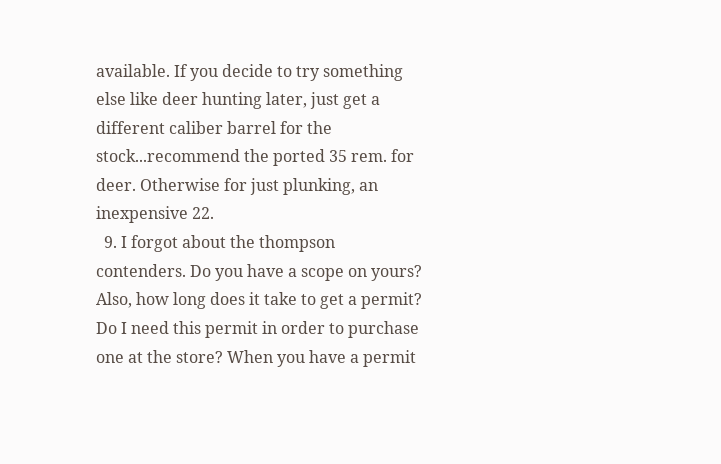available. If you decide to try something else like deer hunting later, just get a different caliber barrel for the stock...recommend the ported 35 rem. for deer. Otherwise for just plunking, an inexpensive 22.
  9. I forgot about the thompson contenders. Do you have a scope on yours? Also, how long does it take to get a permit? Do I need this permit in order to purchase one at the store? When you have a permit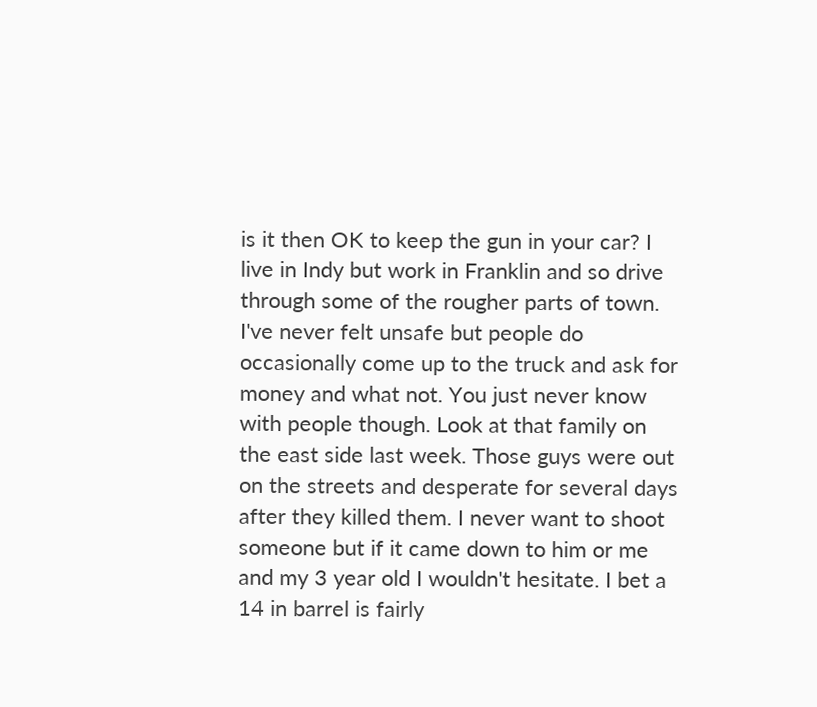is it then OK to keep the gun in your car? I live in Indy but work in Franklin and so drive through some of the rougher parts of town. I've never felt unsafe but people do occasionally come up to the truck and ask for money and what not. You just never know with people though. Look at that family on the east side last week. Those guys were out on the streets and desperate for several days after they killed them. I never want to shoot someone but if it came down to him or me and my 3 year old I wouldn't hesitate. I bet a 14 in barrel is fairly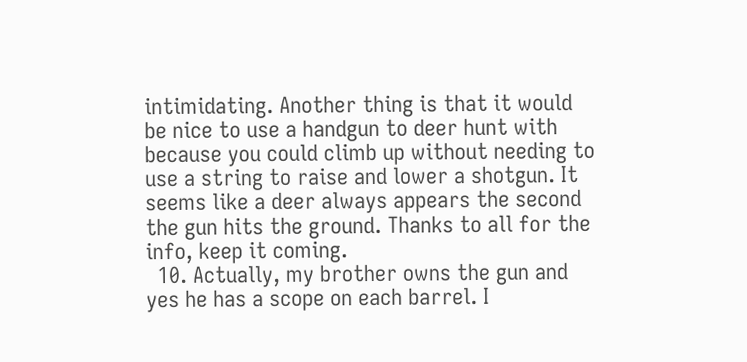intimidating. Another thing is that it would be nice to use a handgun to deer hunt with because you could climb up without needing to use a string to raise and lower a shotgun. It seems like a deer always appears the second the gun hits the ground. Thanks to all for the info, keep it coming.
  10. Actually, my brother owns the gun and yes he has a scope on each barrel. I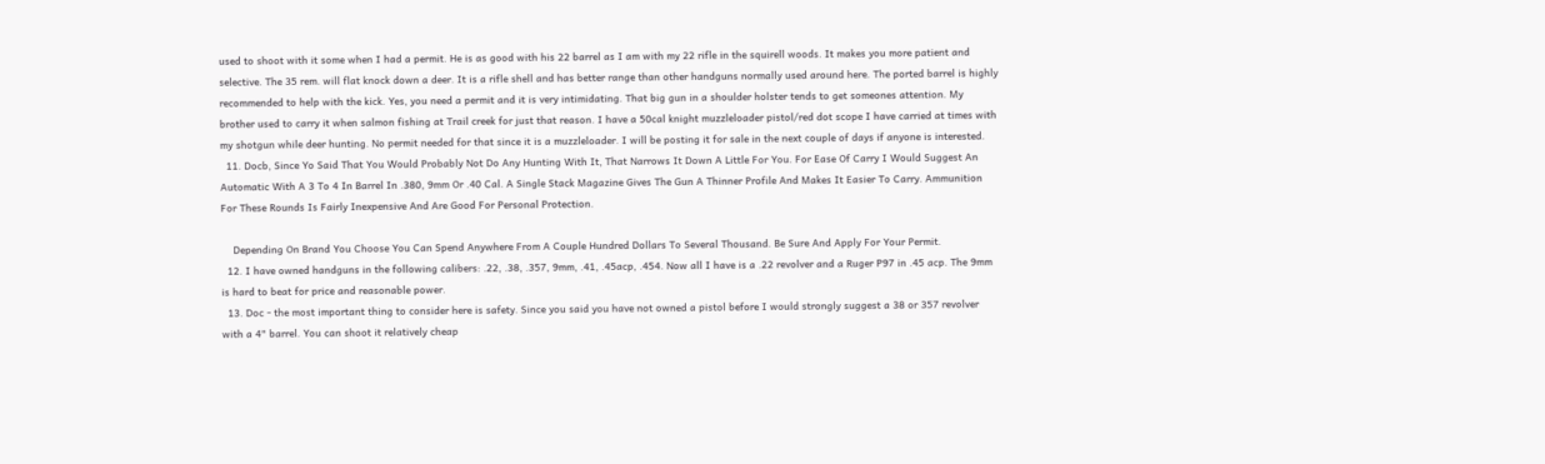used to shoot with it some when I had a permit. He is as good with his 22 barrel as I am with my 22 rifle in the squirell woods. It makes you more patient and selective. The 35 rem. will flat knock down a deer. It is a rifle shell and has better range than other handguns normally used around here. The ported barrel is highly recommended to help with the kick. Yes, you need a permit and it is very intimidating. That big gun in a shoulder holster tends to get someones attention. My brother used to carry it when salmon fishing at Trail creek for just that reason. I have a 50cal knight muzzleloader pistol/red dot scope I have carried at times with my shotgun while deer hunting. No permit needed for that since it is a muzzleloader. I will be posting it for sale in the next couple of days if anyone is interested.
  11. Docb, Since Yo Said That You Would Probably Not Do Any Hunting With It, That Narrows It Down A Little For You. For Ease Of Carry I Would Suggest An Automatic With A 3 To 4 In Barrel In .380, 9mm Or .40 Cal. A Single Stack Magazine Gives The Gun A Thinner Profile And Makes It Easier To Carry. Ammunition For These Rounds Is Fairly Inexpensive And Are Good For Personal Protection.

    Depending On Brand You Choose You Can Spend Anywhere From A Couple Hundred Dollars To Several Thousand. Be Sure And Apply For Your Permit.
  12. I have owned handguns in the following calibers: .22, .38, .357, 9mm, .41, .45acp, .454. Now all I have is a .22 revolver and a Ruger P97 in .45 acp. The 9mm is hard to beat for price and reasonable power.
  13. Doc - the most important thing to consider here is safety. Since you said you have not owned a pistol before I would strongly suggest a 38 or 357 revolver with a 4" barrel. You can shoot it relatively cheap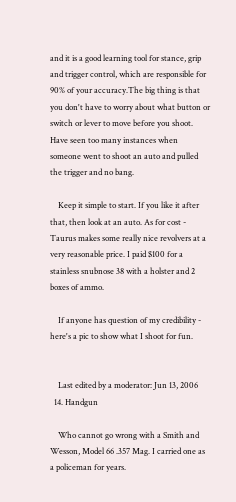and it is a good learning tool for stance, grip and trigger control, which are responsible for 90% of your accuracy.The big thing is that you don't have to worry about what button or switch or lever to move before you shoot. Have seen too many instances when someone went to shoot an auto and pulled the trigger and no bang.

    Keep it simple to start. If you like it after that, then look at an auto. As for cost - Taurus makes some really nice revolvers at a very reasonable price. I paid $100 for a stainless snubnose 38 with a holster and 2 boxes of ammo.

    If anyone has question of my credibility - here's a pic to show what I shoot for fun.


    Last edited by a moderator: Jun 13, 2006
  14. Handgun

    Who cannot go wrong with a Smith and Wesson, Model 66 .357 Mag. I carried one as a policeman for years.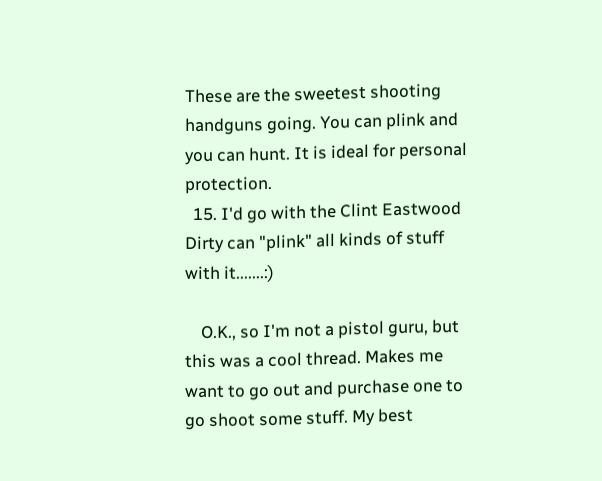These are the sweetest shooting handguns going. You can plink and you can hunt. It is ideal for personal protection.
  15. I'd go with the Clint Eastwood Dirty can "plink" all kinds of stuff with it.......:)

    O.K., so I'm not a pistol guru, but this was a cool thread. Makes me want to go out and purchase one to go shoot some stuff. My best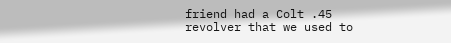friend had a Colt .45 revolver that we used to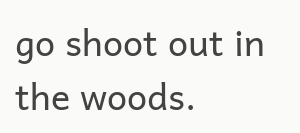go shoot out in the woods.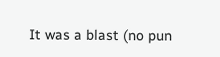It was a blast (no pun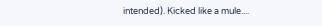intended). Kicked like a mule....